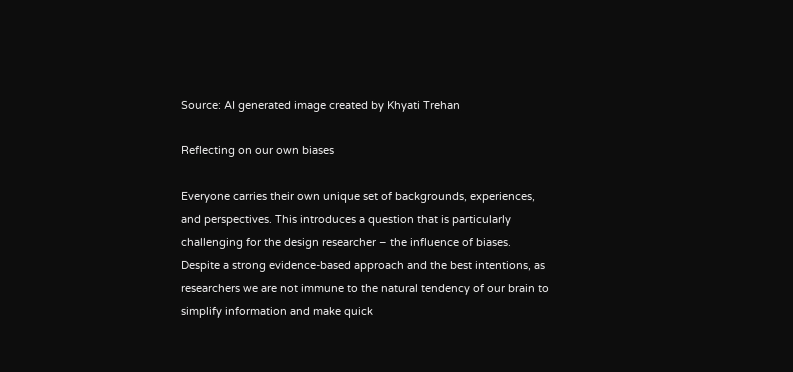Source: AI generated image created by Khyati Trehan

Reflecting on our own biases

Everyone carries their own unique set of backgrounds, experiences, and perspectives. This introduces a question that is particularly challenging for the design researcher – the influence of biases. Despite a strong evidence-based approach and the best intentions, as researchers we are not immune to the natural tendency of our brain to simplify information and make quick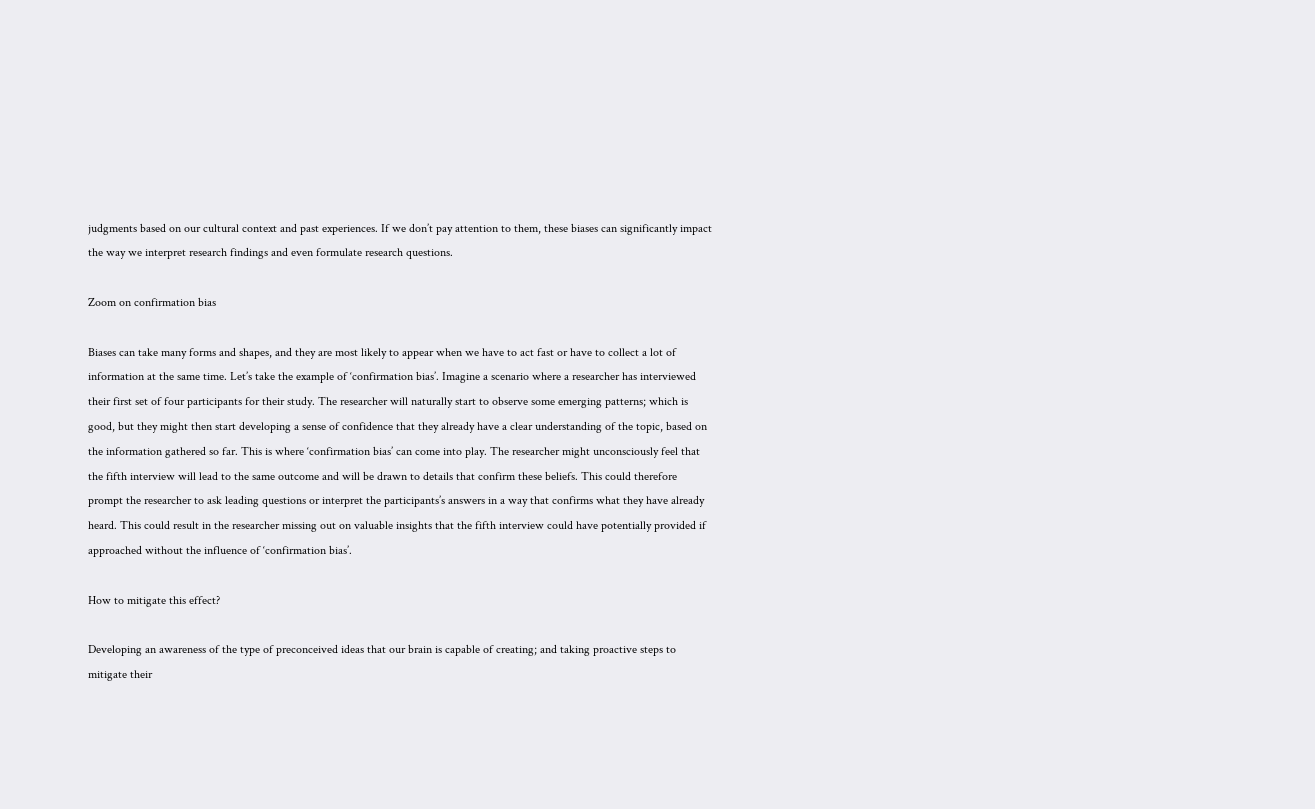judgments based on our cultural context and past experiences. If we don’t pay attention to them, these biases can significantly impact the way we interpret research findings and even formulate research questions.

Zoom on confirmation bias

Biases can take many forms and shapes, and they are most likely to appear when we have to act fast or have to collect a lot of information at the same time. Let’s take the example of ‘confirmation bias’. Imagine a scenario where a researcher has interviewed their first set of four participants for their study. The researcher will naturally start to observe some emerging patterns; which is good, but they might then start developing a sense of confidence that they already have a clear understanding of the topic, based on the information gathered so far. This is where ‘confirmation bias’ can come into play. The researcher might unconsciously feel that the fifth interview will lead to the same outcome and will be drawn to details that confirm these beliefs. This could therefore prompt the researcher to ask leading questions or interpret the participants’s answers in a way that confirms what they have already heard. This could result in the researcher missing out on valuable insights that the fifth interview could have potentially provided if approached without the influence of ‘confirmation bias’.

How to mitigate this effect?

Developing an awareness of the type of preconceived ideas that our brain is capable of creating; and taking proactive steps to mitigate their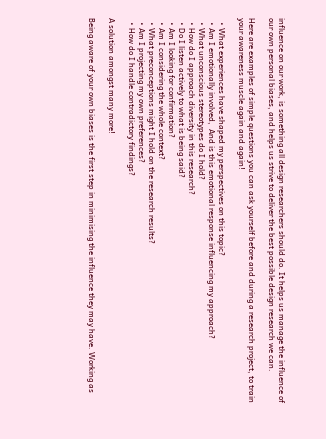influence on our work, is something all design researchers should do. It helps us manage the influence of our own personal biases, and helps us strive to deliver the best possible design research we can.

Here are examples of simple questions you can ask yourself before and during a research project, to train your awareness muscle again and again!

  • What experiences have shaped my perspectives on this topic?
  • Am I emotionally involved,  And is this emotional response influencing my approach?
  • What unconscious stereotypes do I hold?
  • How do I approach diversity in this research?
  • Do I listen actively to what is being said?
  • Am I looking for confirmation?
  • Am I considering the whole context?
  • What preconceptions might I hold on the research results?
  • Am I projecting my own preferences?
  • How do I handle contradictory findings?

A solution amongst many more!

Being aware of your own biases is the first step in minimising the influence they may have. Working as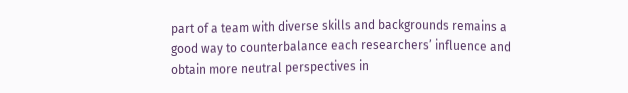part of a team with diverse skills and backgrounds remains a good way to counterbalance each researchers’ influence and obtain more neutral perspectives in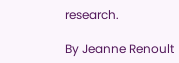research.

By Jeanne Renoult